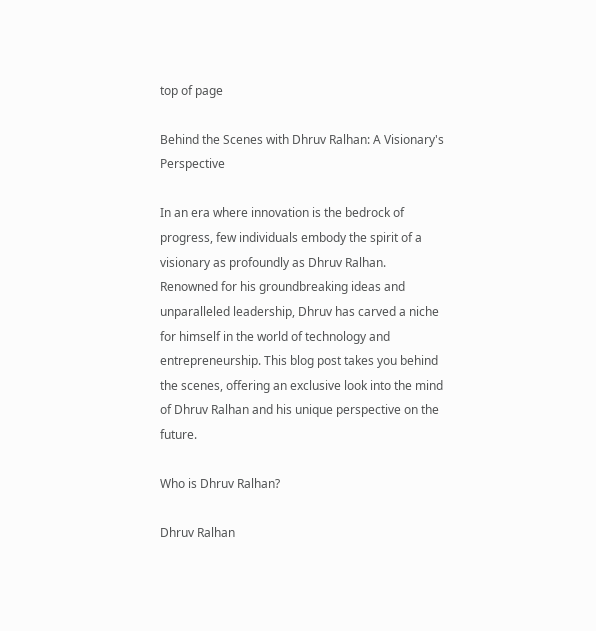top of page

Behind the Scenes with Dhruv Ralhan: A Visionary's Perspective

In an era where innovation is the bedrock of progress, few individuals embody the spirit of a visionary as profoundly as Dhruv Ralhan. Renowned for his groundbreaking ideas and unparalleled leadership, Dhruv has carved a niche for himself in the world of technology and entrepreneurship. This blog post takes you behind the scenes, offering an exclusive look into the mind of Dhruv Ralhan and his unique perspective on the future.

Who is Dhruv Ralhan?

Dhruv Ralhan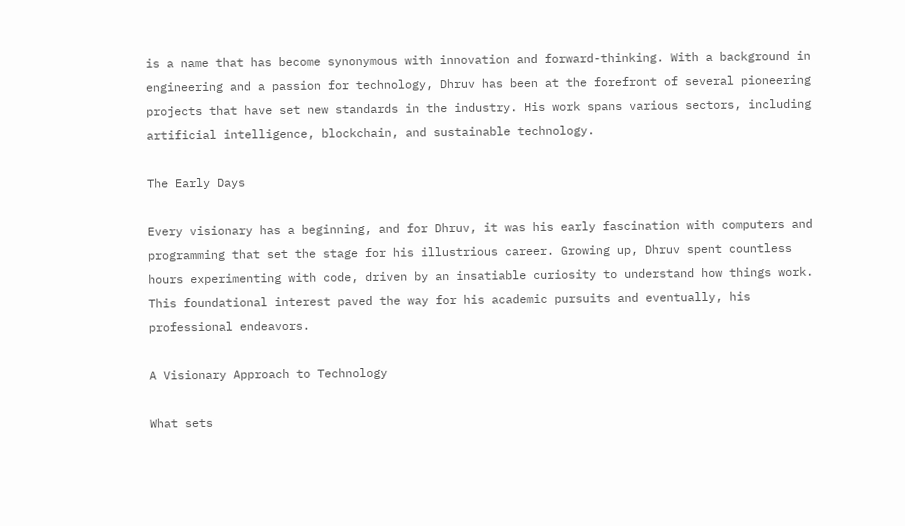is a name that has become synonymous with innovation and forward-thinking. With a background in engineering and a passion for technology, Dhruv has been at the forefront of several pioneering projects that have set new standards in the industry. His work spans various sectors, including artificial intelligence, blockchain, and sustainable technology.

The Early Days

Every visionary has a beginning, and for Dhruv, it was his early fascination with computers and programming that set the stage for his illustrious career. Growing up, Dhruv spent countless hours experimenting with code, driven by an insatiable curiosity to understand how things work. This foundational interest paved the way for his academic pursuits and eventually, his professional endeavors.

A Visionary Approach to Technology

What sets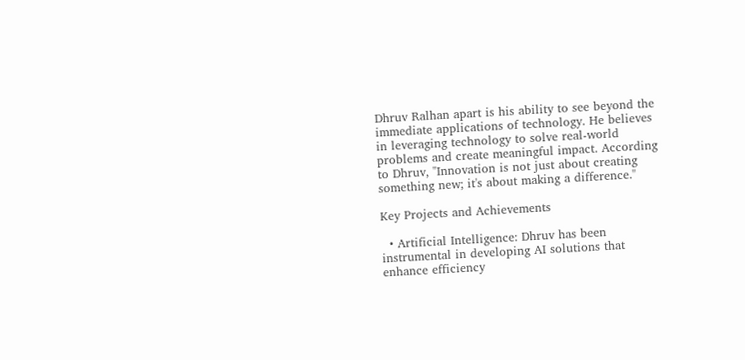Dhruv Ralhan apart is his ability to see beyond the immediate applications of technology. He believes in leveraging technology to solve real-world problems and create meaningful impact. According to Dhruv, "Innovation is not just about creating something new; it's about making a difference."

Key Projects and Achievements

  • Artificial Intelligence: Dhruv has been instrumental in developing AI solutions that enhance efficiency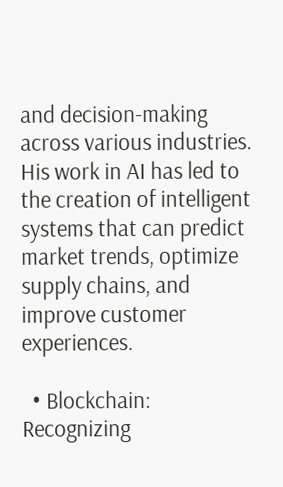and decision-making across various industries. His work in AI has led to the creation of intelligent systems that can predict market trends, optimize supply chains, and improve customer experiences.

  • Blockchain: Recognizing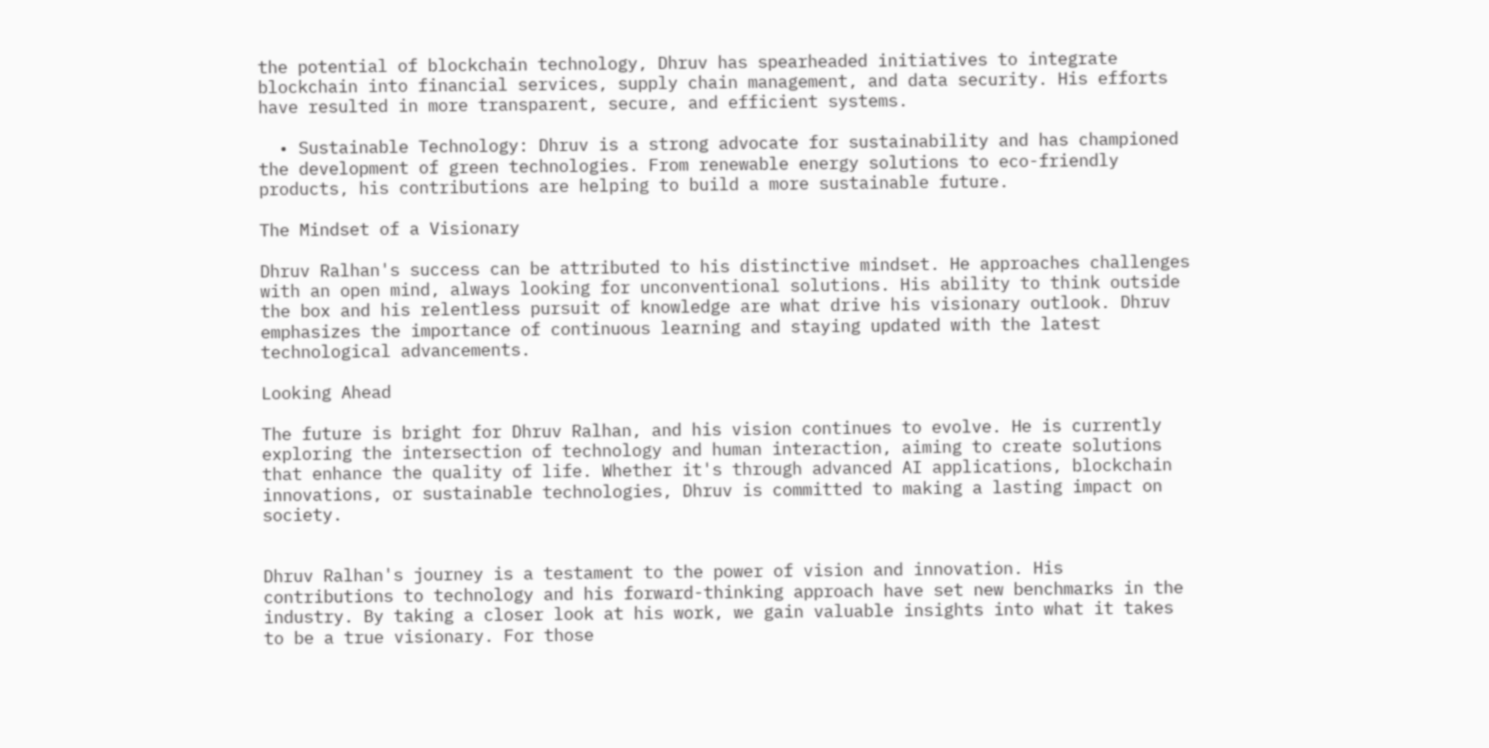the potential of blockchain technology, Dhruv has spearheaded initiatives to integrate blockchain into financial services, supply chain management, and data security. His efforts have resulted in more transparent, secure, and efficient systems.

  • Sustainable Technology: Dhruv is a strong advocate for sustainability and has championed the development of green technologies. From renewable energy solutions to eco-friendly products, his contributions are helping to build a more sustainable future.

The Mindset of a Visionary

Dhruv Ralhan's success can be attributed to his distinctive mindset. He approaches challenges with an open mind, always looking for unconventional solutions. His ability to think outside the box and his relentless pursuit of knowledge are what drive his visionary outlook. Dhruv emphasizes the importance of continuous learning and staying updated with the latest technological advancements.

Looking Ahead

The future is bright for Dhruv Ralhan, and his vision continues to evolve. He is currently exploring the intersection of technology and human interaction, aiming to create solutions that enhance the quality of life. Whether it's through advanced AI applications, blockchain innovations, or sustainable technologies, Dhruv is committed to making a lasting impact on society.


Dhruv Ralhan's journey is a testament to the power of vision and innovation. His contributions to technology and his forward-thinking approach have set new benchmarks in the industry. By taking a closer look at his work, we gain valuable insights into what it takes to be a true visionary. For those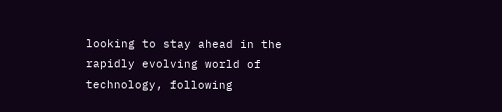looking to stay ahead in the rapidly evolving world of technology, following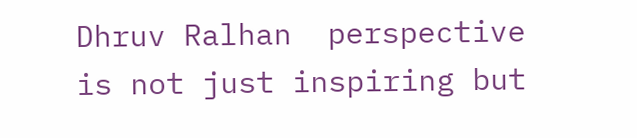Dhruv Ralhan  perspective is not just inspiring but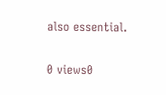also essential.

0 views0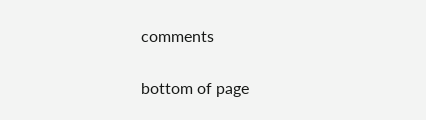comments


bottom of page